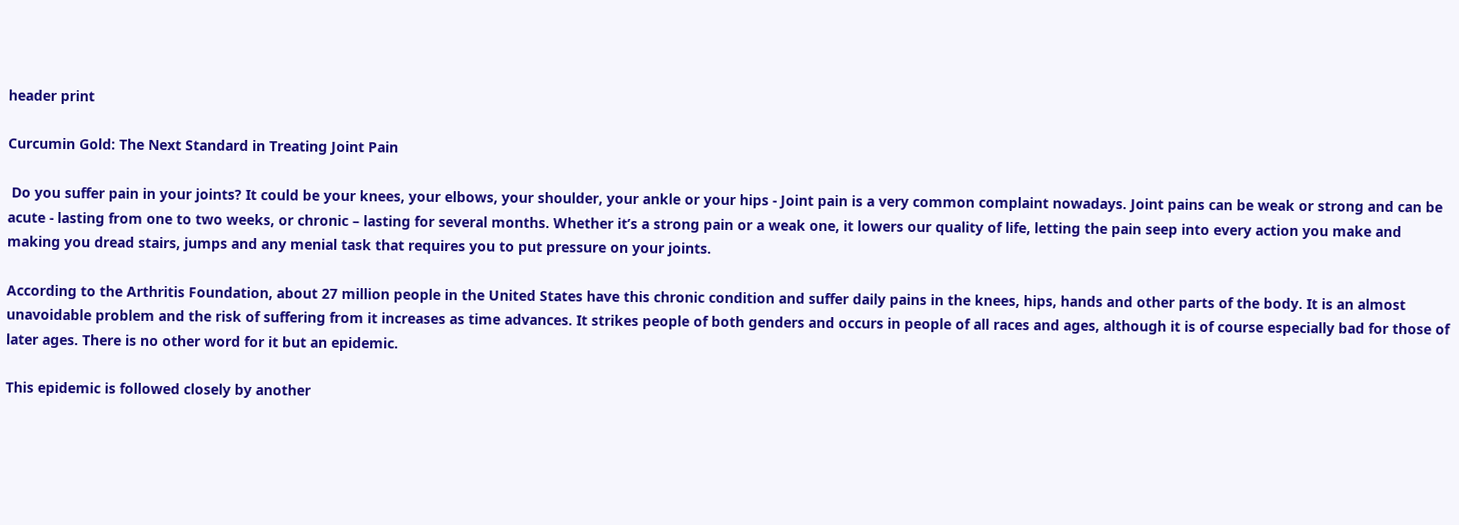header print

Curcumin Gold: The Next Standard in Treating Joint Pain

 Do you suffer pain in your joints? It could be your knees, your elbows, your shoulder, your ankle or your hips - Joint pain is a very common complaint nowadays. Joint pains can be weak or strong and can be acute - lasting from one to two weeks, or chronic – lasting for several months. Whether it’s a strong pain or a weak one, it lowers our quality of life, letting the pain seep into every action you make and making you dread stairs, jumps and any menial task that requires you to put pressure on your joints.

According to the Arthritis Foundation, about 27 million people in the United States have this chronic condition and suffer daily pains in the knees, hips, hands and other parts of the body. It is an almost unavoidable problem and the risk of suffering from it increases as time advances. It strikes people of both genders and occurs in people of all races and ages, although it is of course especially bad for those of later ages. There is no other word for it but an epidemic.

This epidemic is followed closely by another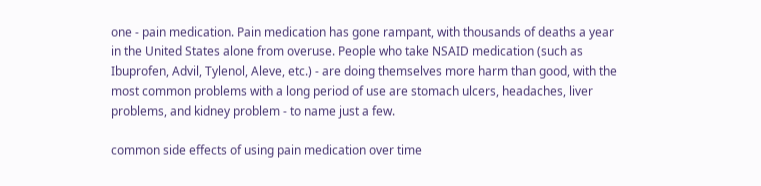one - pain medication. Pain medication has gone rampant, with thousands of deaths a year in the United States alone from overuse. People who take NSAID medication (such as Ibuprofen, Advil, Tylenol, Aleve, etc.) - are doing themselves more harm than good, with the most common problems with a long period of use are stomach ulcers, headaches, liver problems, and kidney problem - to name just a few.

common side effects of using pain medication over time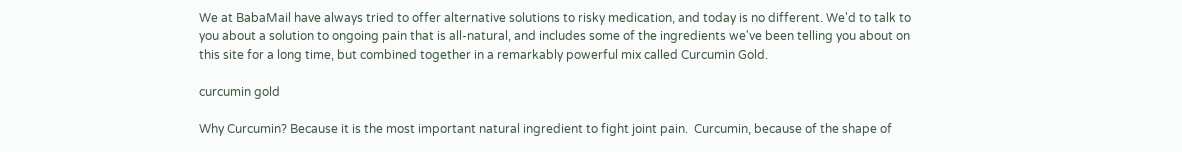We at BabaMail have always tried to offer alternative solutions to risky medication, and today is no different. We'd to talk to you about a solution to ongoing pain that is all-natural, and includes some of the ingredients we've been telling you about on this site for a long time, but combined together in a remarkably powerful mix called Curcumin Gold.

curcumin gold

Why Curcumin? Because it is the most important natural ingredient to fight joint pain.  Curcumin, because of the shape of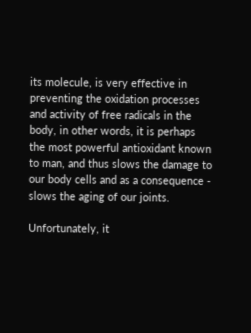its molecule, is very effective in preventing the oxidation processes and activity of free radicals in the body, in other words, it is perhaps the most powerful antioxidant known to man, and thus slows the damage to our body cells and as a consequence - slows the aging of our joints.

Unfortunately, it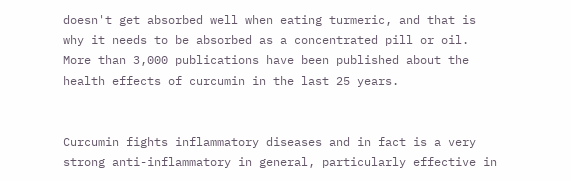doesn't get absorbed well when eating turmeric, and that is why it needs to be absorbed as a concentrated pill or oil. More than 3,000 publications have been published about the health effects of curcumin in the last 25 years.


Curcumin fights inflammatory diseases and in fact is a very strong anti-inflammatory in general, particularly effective in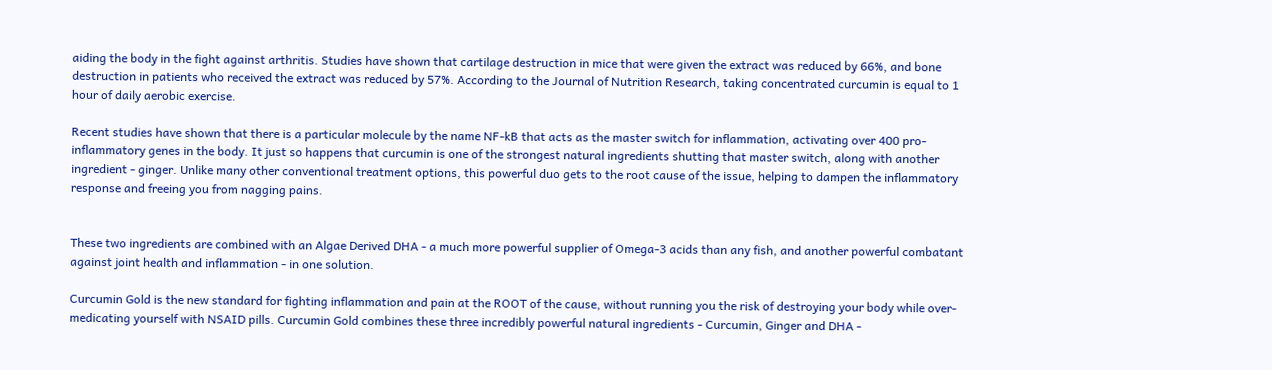aiding the body in the fight against arthritis. Studies have shown that cartilage destruction in mice that were given the extract was reduced by 66%, and bone destruction in patients who received the extract was reduced by 57%. According to the Journal of Nutrition Research, taking concentrated curcumin is equal to 1 hour of daily aerobic exercise.

Recent studies have shown that there is a particular molecule by the name NF-kB that acts as the master switch for inflammation, activating over 400 pro-inflammatory genes in the body. It just so happens that curcumin is one of the strongest natural ingredients shutting that master switch, along with another ingredient - ginger. Unlike many other conventional treatment options, this powerful duo gets to the root cause of the issue, helping to dampen the inflammatory response and freeing you from nagging pains.


These two ingredients are combined with an Algae Derived DHA - a much more powerful supplier of Omega-3 acids than any fish, and another powerful combatant against joint health and inflammation - in one solution.

Curcumin Gold is the new standard for fighting inflammation and pain at the ROOT of the cause, without running you the risk of destroying your body while over-medicating yourself with NSAID pills. Curcumin Gold combines these three incredibly powerful natural ingredients - Curcumin, Ginger and DHA -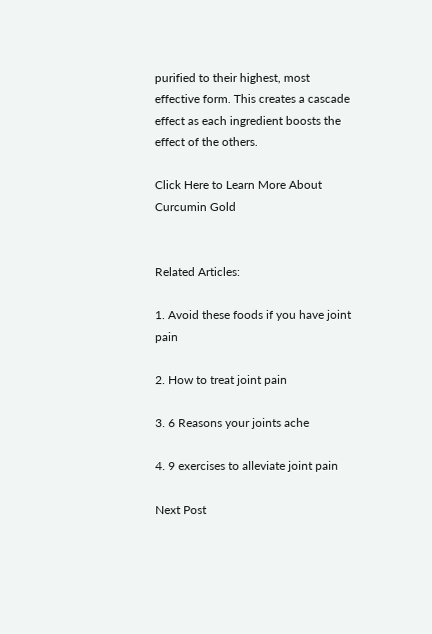purified to their highest, most effective form. This creates a cascade effect as each ingredient boosts the effect of the others.

Click Here to Learn More About Curcumin Gold


Related Articles:

1. Avoid these foods if you have joint pain

2. How to treat joint pain

3. 6 Reasons your joints ache

4. 9 exercises to alleviate joint pain

Next Post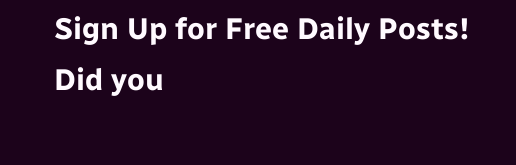Sign Up for Free Daily Posts!
Did you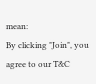mean:
By clicking "Join", you agree to our T&C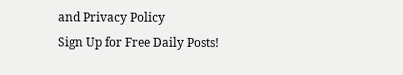and Privacy Policy
Sign Up for Free Daily Posts!